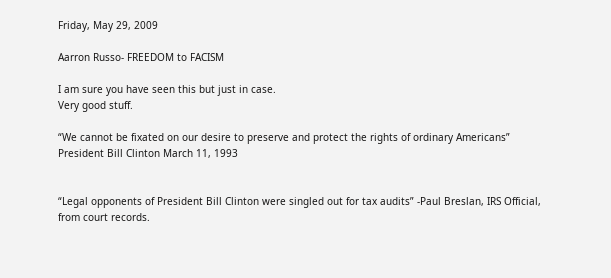Friday, May 29, 2009

Aarron Russo- FREEDOM to FACISM

I am sure you have seen this but just in case.
Very good stuff.

“We cannot be fixated on our desire to preserve and protect the rights of ordinary Americans”
President Bill Clinton March 11, 1993


“Legal opponents of President Bill Clinton were singled out for tax audits” -Paul Breslan, IRS Official, from court records.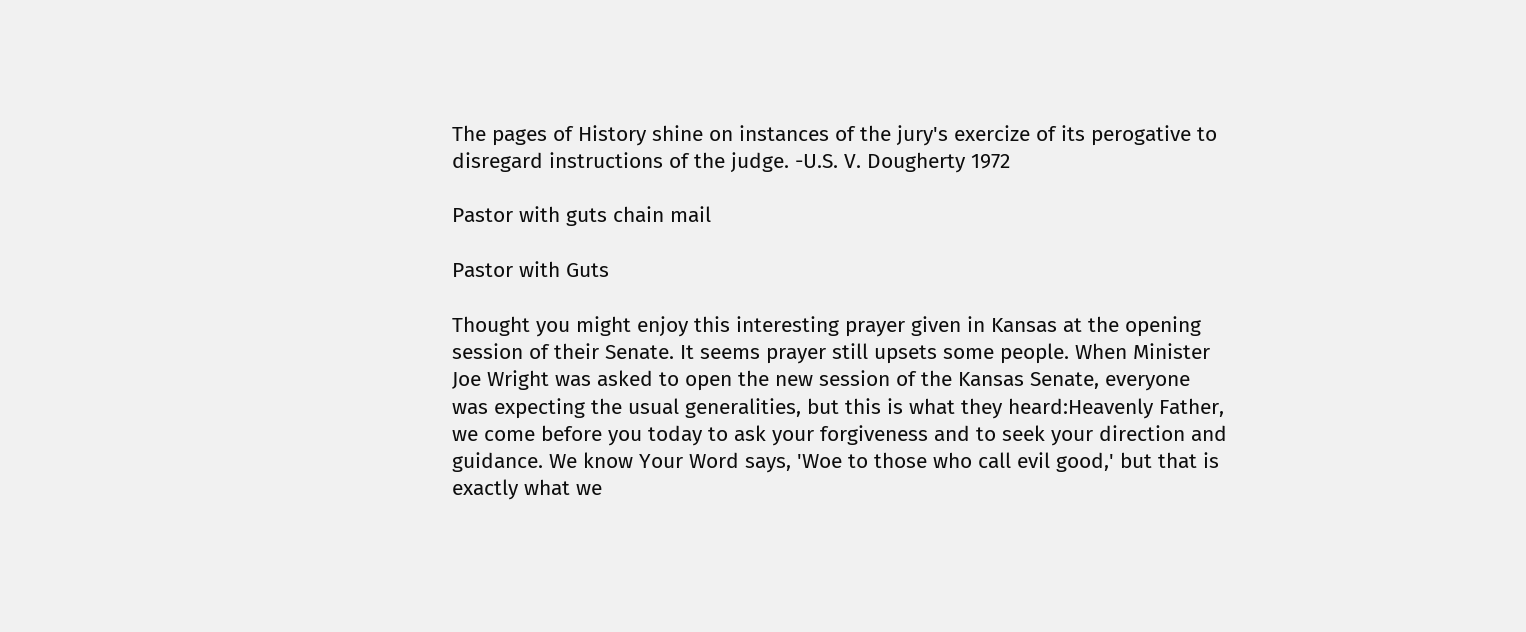The pages of History shine on instances of the jury's exercize of its perogative to disregard instructions of the judge. -U.S. V. Dougherty 1972

Pastor with guts chain mail

Pastor with Guts

Thought you might enjoy this interesting prayer given in Kansas at the opening session of their Senate. It seems prayer still upsets some people. When Minister Joe Wright was asked to open the new session of the Kansas Senate, everyone was expecting the usual generalities, but this is what they heard:Heavenly Father, we come before you today to ask your forgiveness and to seek your direction and guidance. We know Your Word says, 'Woe to those who call evil good,' but that is exactly what we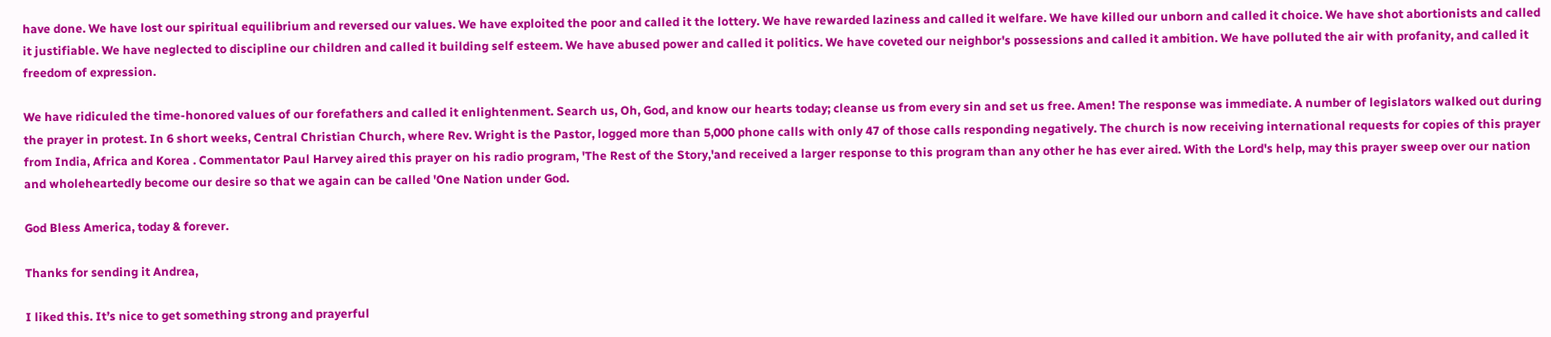have done. We have lost our spiritual equilibrium and reversed our values. We have exploited the poor and called it the lottery. We have rewarded laziness and called it welfare. We have killed our unborn and called it choice. We have shot abortionists and called it justifiable. We have neglected to discipline our children and called it building self esteem. We have abused power and called it politics. We have coveted our neighbor's possessions and called it ambition. We have polluted the air with profanity, and called it
freedom of expression.

We have ridiculed the time-honored values of our forefathers and called it enlightenment. Search us, Oh, God, and know our hearts today; cleanse us from every sin and set us free. Amen! The response was immediate. A number of legislators walked out during the prayer in protest. In 6 short weeks, Central Christian Church, where Rev. Wright is the Pastor, logged more than 5,000 phone calls with only 47 of those calls responding negatively. The church is now receiving international requests for copies of this prayer from India, Africa and Korea . Commentator Paul Harvey aired this prayer on his radio program, 'The Rest of the Story,'and received a larger response to this program than any other he has ever aired. With the Lord's help, may this prayer sweep over our nation and wholeheartedly become our desire so that we again can be called 'One Nation under God.

God Bless America, today & forever.

Thanks for sending it Andrea,

I liked this. It’s nice to get something strong and prayerful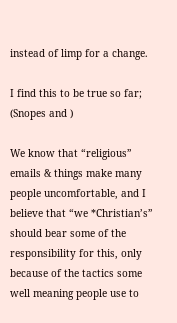instead of limp for a change.

I find this to be true so far; (Snopes and )

We know that “religious” emails & things make many people uncomfortable, and I believe that “we *Christian’s” should bear some of the responsibility for this, only because of the tactics some well meaning people use to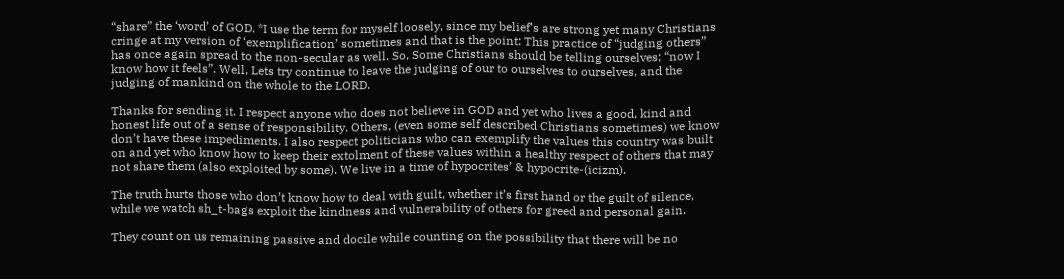“share” the ‘word’ of GOD. *I use the term for myself loosely, since my belief’s are strong yet many Christians cringe at my version of ‘exemplification’ sometimes and that is the point: This practice of “judging others” has once again spread to the non-secular as well. So, Some Christians should be telling ourselves; “now I know how it feels”. Well, Lets try continue to leave the judging of our to ourselves to ourselves, and the judging of mankind on the whole to the LORD.

Thanks for sending it. I respect anyone who does not believe in GOD and yet who lives a good, kind and honest life out of a sense of responsibility. Others, (even some self described Christians sometimes) we know don’t have these impediments. I also respect politicians who can exemplify the values this country was built on and yet who know how to keep their extolment of these values within a healthy respect of others that may not share them (also exploited by some). We live in a time of hypocrites’ & hypocrite-(icizm).

The truth hurts those who don’t know how to deal with guilt, whether it’s first hand or the guilt of silence, while we watch sh_t-bags exploit the kindness and vulnerability of others for greed and personal gain.

They count on us remaining passive and docile while counting on the possibility that there will be no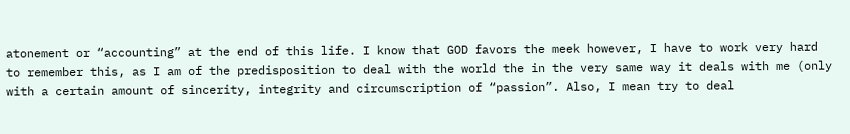atonement or “accounting” at the end of this life. I know that GOD favors the meek however, I have to work very hard to remember this, as I am of the predisposition to deal with the world the in the very same way it deals with me (only with a certain amount of sincerity, integrity and circumscription of “passion”. Also, I mean try to deal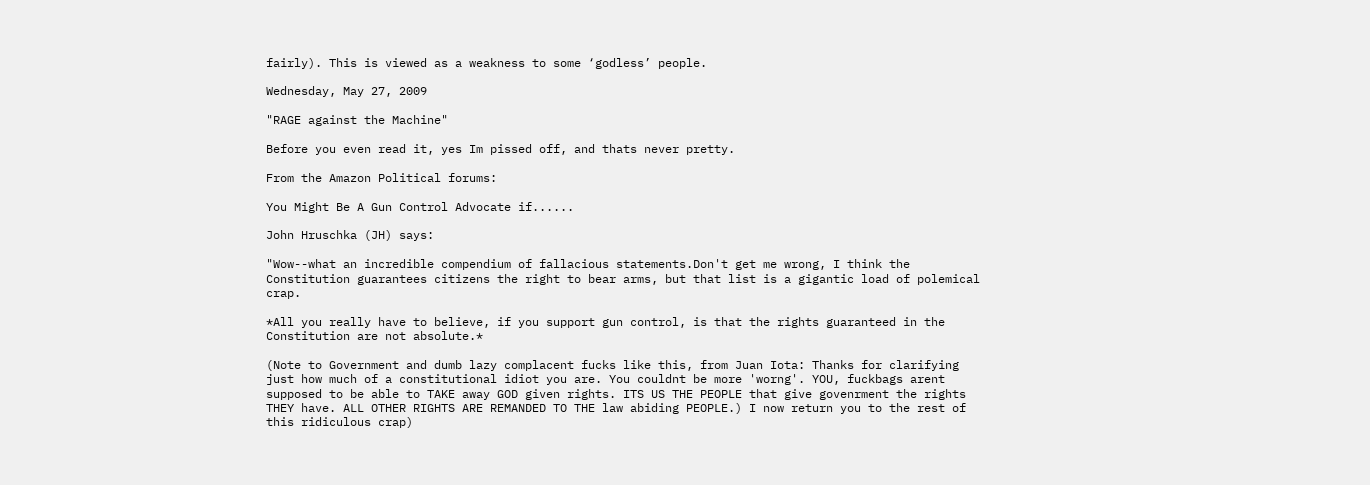fairly). This is viewed as a weakness to some ‘godless’ people.

Wednesday, May 27, 2009

"RAGE against the Machine"

Before you even read it, yes Im pissed off, and thats never pretty.

From the Amazon Political forums:

You Might Be A Gun Control Advocate if......

John Hruschka (JH) says:

"Wow--what an incredible compendium of fallacious statements.Don't get me wrong, I think the Constitution guarantees citizens the right to bear arms, but that list is a gigantic load of polemical crap.

*All you really have to believe, if you support gun control, is that the rights guaranteed in the Constitution are not absolute.*

(Note to Government and dumb lazy complacent fucks like this, from Juan Iota: Thanks for clarifying just how much of a constitutional idiot you are. You couldnt be more 'worng'. YOU, fuckbags arent supposed to be able to TAKE away GOD given rights. ITS US THE PEOPLE that give govenrment the rights THEY have. ALL OTHER RIGHTS ARE REMANDED TO THE law abiding PEOPLE.) I now return you to the rest of this ridiculous crap)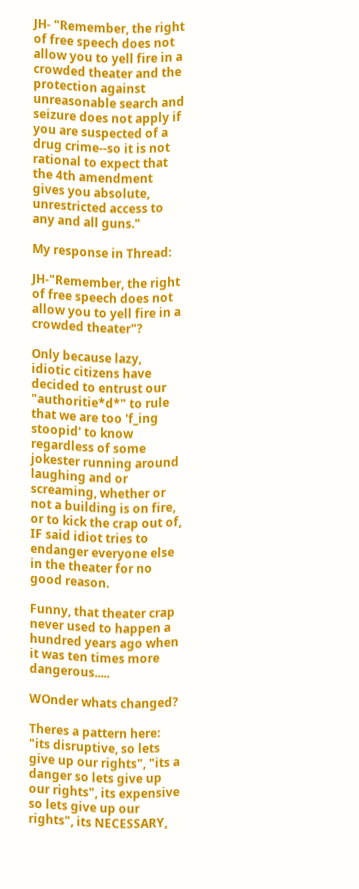JH- "Remember, the right of free speech does not allow you to yell fire in a crowded theater and the protection against unreasonable search and seizure does not apply if you are suspected of a drug crime--so it is not rational to expect that the 4th amendment gives you absolute, unrestricted access to any and all guns."

My response in Thread:

JH-"Remember, the right of free speech does not allow you to yell fire in a crowded theater"?

Only because lazy, idiotic citizens have decided to entrust our "authoritie*d*" to rule that we are too 'f_ing stoopid' to know regardless of some jokester running around laughing and or screaming, whether or not a building is on fire, or to kick the crap out of, IF said idiot tries to endanger everyone else in the theater for no good reason.

Funny, that theater crap never used to happen a hundred years ago when it was ten times more dangerous.....

WOnder whats changed?

Theres a pattern here:
"its disruptive, so lets give up our rights", "its a danger so lets give up our rights", its expensive so lets give up our rights", its NECESSARY,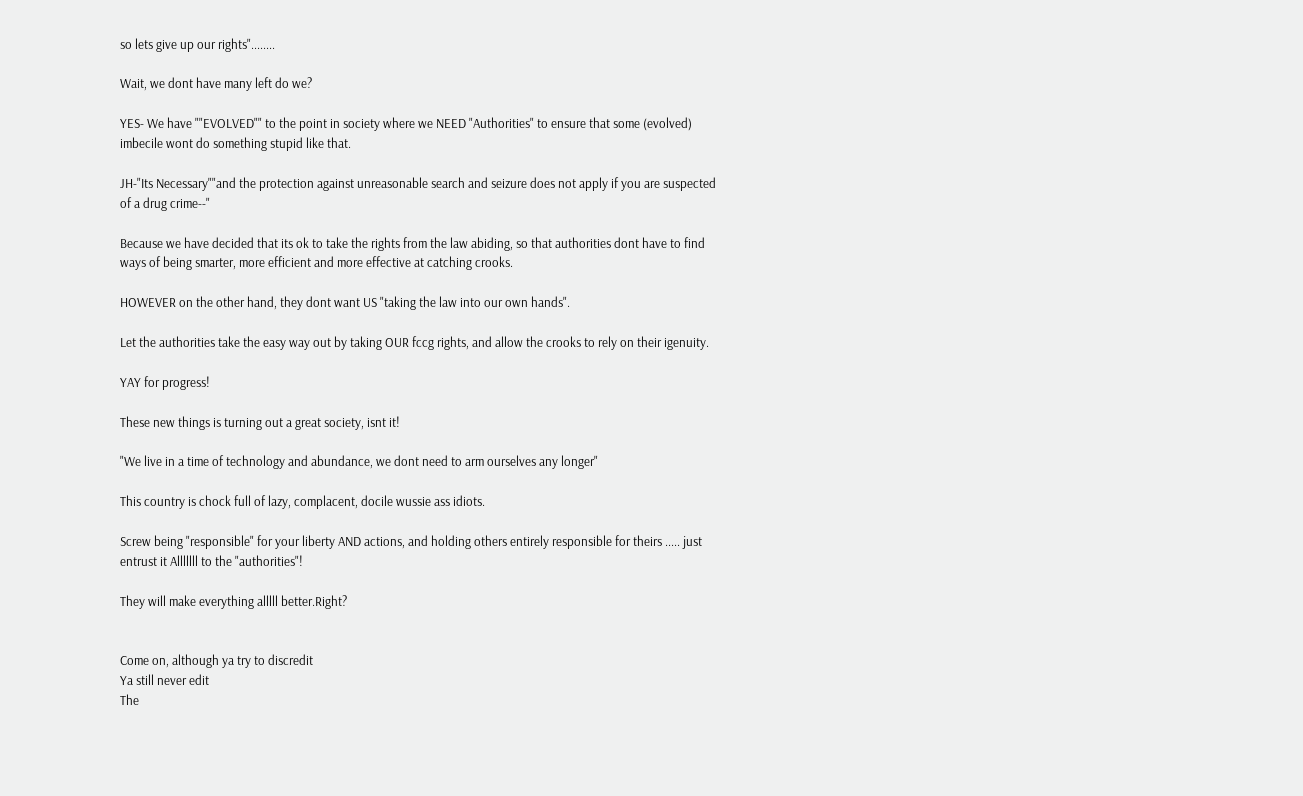so lets give up our rights"........

Wait, we dont have many left do we?

YES- We have ""EVOLVED"" to the point in society where we NEED "Authorities" to ensure that some (evolved) imbecile wont do something stupid like that.

JH-"Its Necessary""and the protection against unreasonable search and seizure does not apply if you are suspected of a drug crime--"

Because we have decided that its ok to take the rights from the law abiding, so that authorities dont have to find ways of being smarter, more efficient and more effective at catching crooks.

HOWEVER on the other hand, they dont want US "taking the law into our own hands".

Let the authorities take the easy way out by taking OUR fccg rights, and allow the crooks to rely on their igenuity.

YAY for progress!

These new things is turning out a great society, isnt it!

"We live in a time of technology and abundance, we dont need to arm ourselves any longer"

This country is chock full of lazy, complacent, docile wussie ass idiots.

Screw being "responsible" for your liberty AND actions, and holding others entirely responsible for theirs ..... just entrust it Alllllll to the "authorities"!

They will make everything alllll better.Right?


Come on, although ya try to discredit
Ya still never edit
The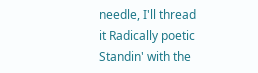needle, I'll thread it Radically poetic
Standin' with the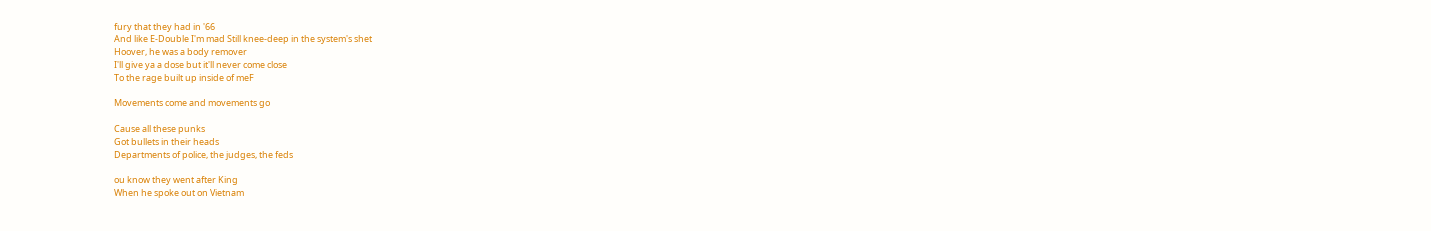fury that they had in '66
And like E-Double I'm mad Still knee-deep in the system's shet
Hoover, he was a body remover
I'll give ya a dose but it'll never come close
To the rage built up inside of meF

Movements come and movements go

Cause all these punks
Got bullets in their heads
Departments of police, the judges, the feds

ou know they went after King
When he spoke out on Vietnam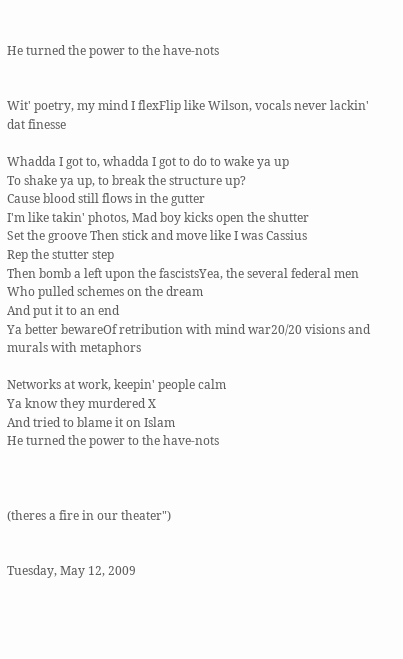He turned the power to the have-nots


Wit' poetry, my mind I flexFlip like Wilson, vocals never lackin' dat finesse

Whadda I got to, whadda I got to do to wake ya up
To shake ya up, to break the structure up?
Cause blood still flows in the gutter
I'm like takin' photos, Mad boy kicks open the shutter
Set the groove Then stick and move like I was Cassius
Rep the stutter step
Then bomb a left upon the fascistsYea, the several federal men
Who pulled schemes on the dream
And put it to an end
Ya better bewareOf retribution with mind war20/20 visions and murals with metaphors

Networks at work, keepin' people calm
Ya know they murdered X
And tried to blame it on Islam
He turned the power to the have-nots



(theres a fire in our theater")


Tuesday, May 12, 2009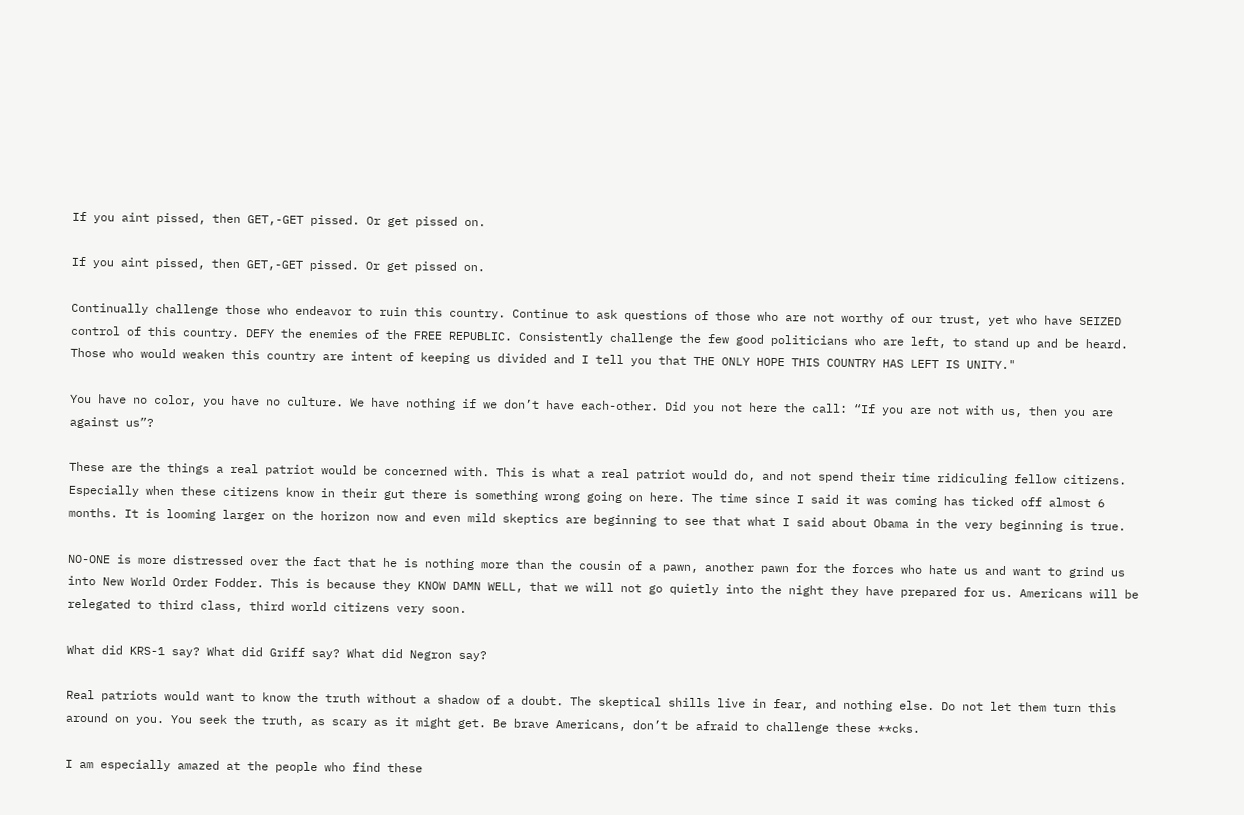If you aint pissed, then GET,-GET pissed. Or get pissed on.

If you aint pissed, then GET,-GET pissed. Or get pissed on.

Continually challenge those who endeavor to ruin this country. Continue to ask questions of those who are not worthy of our trust, yet who have SEIZED control of this country. DEFY the enemies of the FREE REPUBLIC. Consistently challenge the few good politicians who are left, to stand up and be heard. Those who would weaken this country are intent of keeping us divided and I tell you that THE ONLY HOPE THIS COUNTRY HAS LEFT IS UNITY."

You have no color, you have no culture. We have nothing if we don’t have each-other. Did you not here the call: “If you are not with us, then you are against us”?

These are the things a real patriot would be concerned with. This is what a real patriot would do, and not spend their time ridiculing fellow citizens. Especially when these citizens know in their gut there is something wrong going on here. The time since I said it was coming has ticked off almost 6 months. It is looming larger on the horizon now and even mild skeptics are beginning to see that what I said about Obama in the very beginning is true.

NO-ONE is more distressed over the fact that he is nothing more than the cousin of a pawn, another pawn for the forces who hate us and want to grind us into New World Order Fodder. This is because they KNOW DAMN WELL, that we will not go quietly into the night they have prepared for us. Americans will be relegated to third class, third world citizens very soon.

What did KRS-1 say? What did Griff say? What did Negron say?

Real patriots would want to know the truth without a shadow of a doubt. The skeptical shills live in fear, and nothing else. Do not let them turn this around on you. You seek the truth, as scary as it might get. Be brave Americans, don’t be afraid to challenge these **cks.

I am especially amazed at the people who find these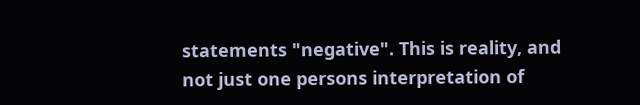statements "negative". This is reality, and not just one persons interpretation of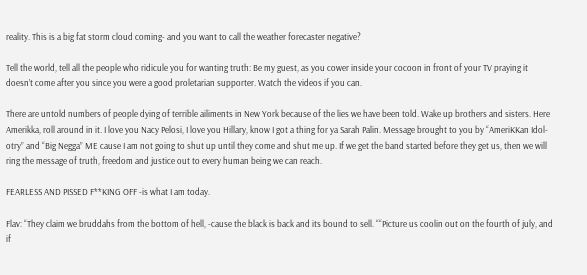reality. This is a big fat storm cloud coming- and you want to call the weather forecaster negative?

Tell the world, tell all the people who ridicule you for wanting truth: Be my guest, as you cower inside your cocoon in front of your TV praying it doesn’t come after you since you were a good proletarian supporter. Watch the videos if you can.

There are untold numbers of people dying of terrible ailiments in New York because of the lies we have been told. Wake up brothers and sisters. Here Amerikka, roll around in it. I love you Nacy Pelosi, I love you Hillary, know I got a thing for ya Sarah Palin. Message brought to you by “AmeriKKan Idol-otry” and “Big Negga” ME cause I am not going to shut up until they come and shut me up. If we get the band started before they get us, then we will ring the message of truth, freedom and justice out to every human being we can reach.

FEARLESS AND PISSED F**KING OFF -is what I am today.

Flav: “They claim we bruddahs from the bottom of hell, -cause the black is back and its bound to sell. ““Picture us coolin out on the fourth of july, and if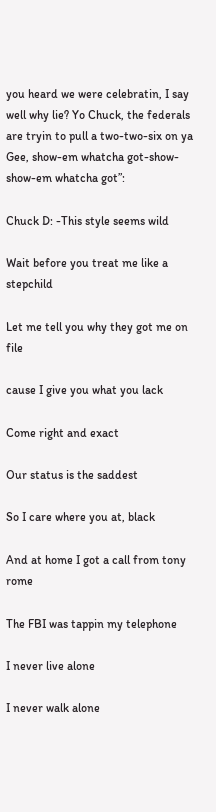you heard we were celebratin, I say well why lie? Yo Chuck, the federals are tryin to pull a two-two-six on ya Gee, show-em whatcha got-show-show-em whatcha got”:

Chuck D: -This style seems wild

Wait before you treat me like a stepchild

Let me tell you why they got me on file

cause I give you what you lack

Come right and exact

Our status is the saddest

So I care where you at, black

And at home I got a call from tony rome

The FBI was tappin my telephone

I never live alone

I never walk alone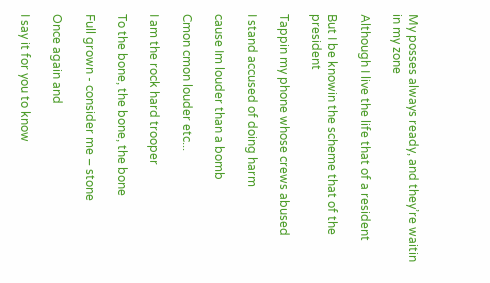My posses always ready, and they’re waitin in my zone

Although I live the life that of a resident

But I be knowin the scheme that of the president

Tappin my phone whose crews abused

I stand accused of doing harm

cause Im louder than a bomb

Cmon cmon louder etc...

I am the rock hard trooper

To the bone, the bone, the bone

Full grown - consider me – stone

Once again and

I say it for you to know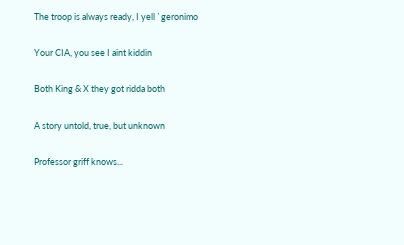The troop is always ready, I yell `geronimo

Your CIA, you see I aint kiddin

Both King & X they got ridda both

A story untold, true, but unknown

Professor griff knows...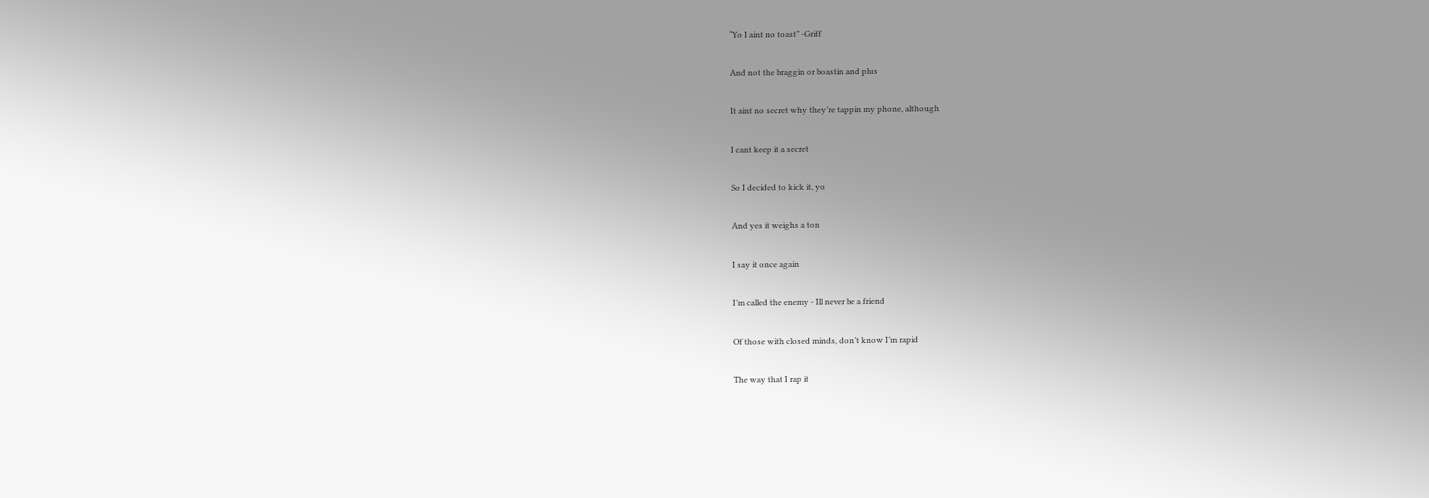“Yo I aint no toast” -Griff

And not the braggin or boastin and plus

It aint no secret why they’re tappin my phone, although

I cant keep it a secret

So I decided to kick it, yo

And yes it weighs a ton

I say it once again

I’m called the enemy - Ill never be a friend

Of those with closed minds, don’t know I’m rapid

The way that I rap it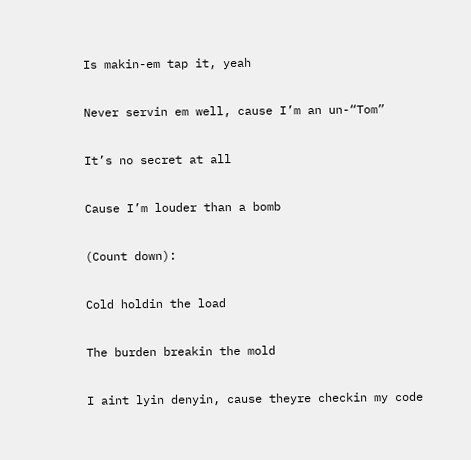Is makin-em tap it, yeah

Never servin em well, cause I’m an un-“Tom”

It’s no secret at all

Cause I’m louder than a bomb

(Count down):

Cold holdin the load

The burden breakin the mold

I aint lyin denyin, cause theyre checkin my code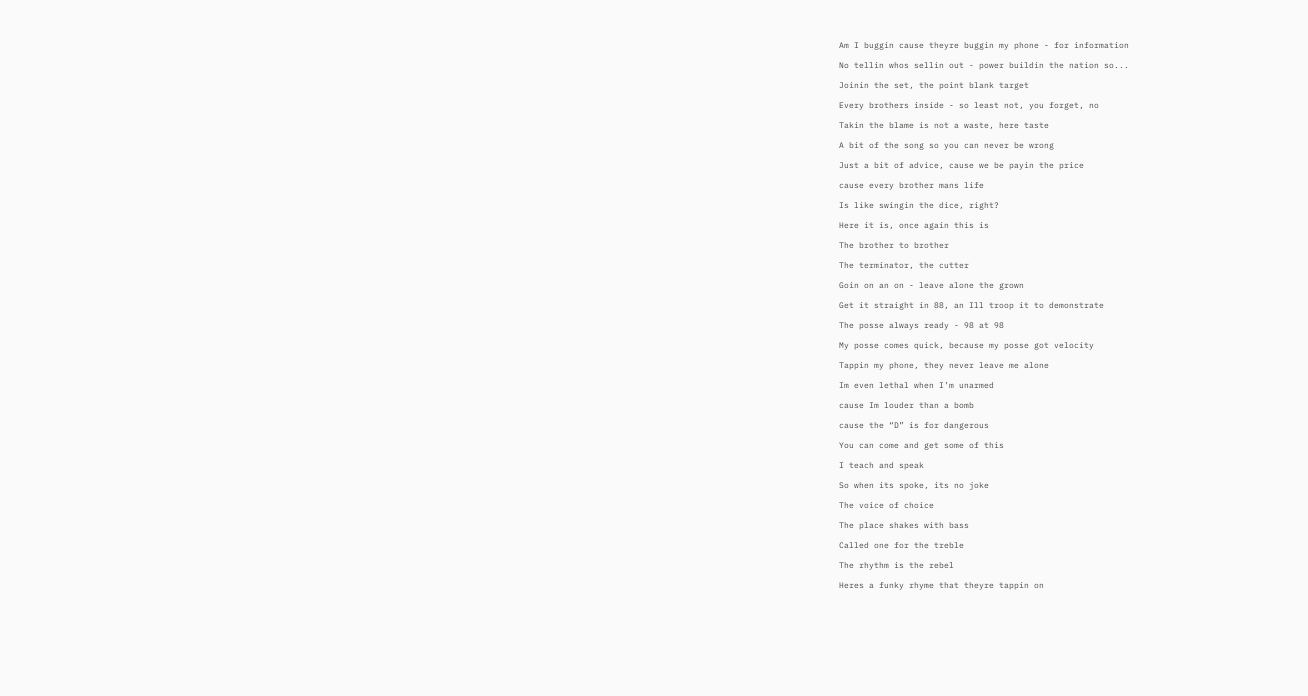Am I buggin cause theyre buggin my phone - for information

No tellin whos sellin out - power buildin the nation so...

Joinin the set, the point blank target

Every brothers inside - so least not, you forget, no

Takin the blame is not a waste, here taste

A bit of the song so you can never be wrong

Just a bit of advice, cause we be payin the price

cause every brother mans life

Is like swingin the dice, right?

Here it is, once again this is

The brother to brother

The terminator, the cutter

Goin on an on - leave alone the grown

Get it straight in 88, an Ill troop it to demonstrate

The posse always ready - 98 at 98

My posse comes quick, because my posse got velocity

Tappin my phone, they never leave me alone

Im even lethal when I’m unarmed

cause Im louder than a bomb

cause the “D” is for dangerous

You can come and get some of this

I teach and speak

So when its spoke, its no joke

The voice of choice

The place shakes with bass

Called one for the treble

The rhythm is the rebel

Heres a funky rhyme that theyre tappin on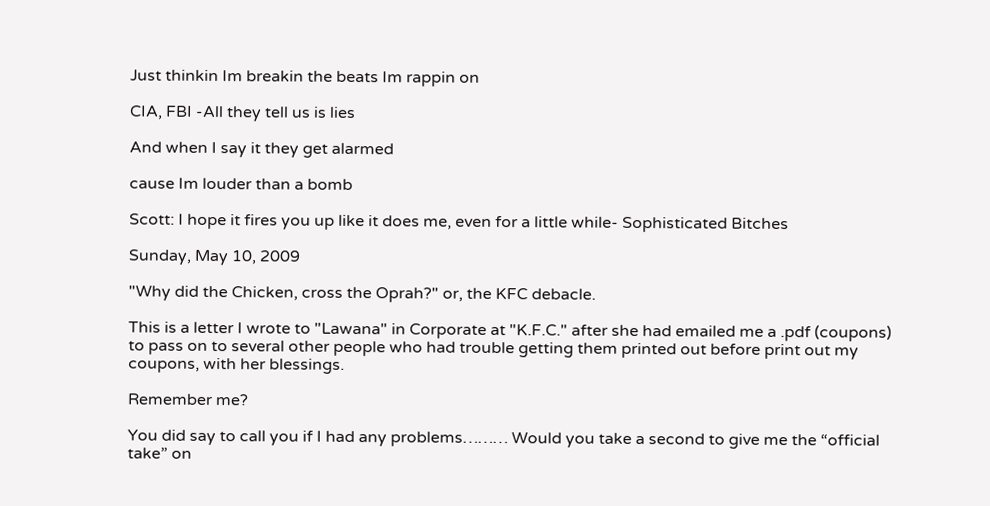Just thinkin Im breakin the beats Im rappin on

CIA, FBI -All they tell us is lies

And when I say it they get alarmed

cause Im louder than a bomb

Scott: I hope it fires you up like it does me, even for a little while- Sophisticated Bitches

Sunday, May 10, 2009

"Why did the Chicken, cross the Oprah?" or, the KFC debacle.

This is a letter I wrote to "Lawana" in Corporate at "K.F.C." after she had emailed me a .pdf (coupons) to pass on to several other people who had trouble getting them printed out before print out my coupons, with her blessings.

Remember me?

You did say to call you if I had any problems……… Would you take a second to give me the “official take” on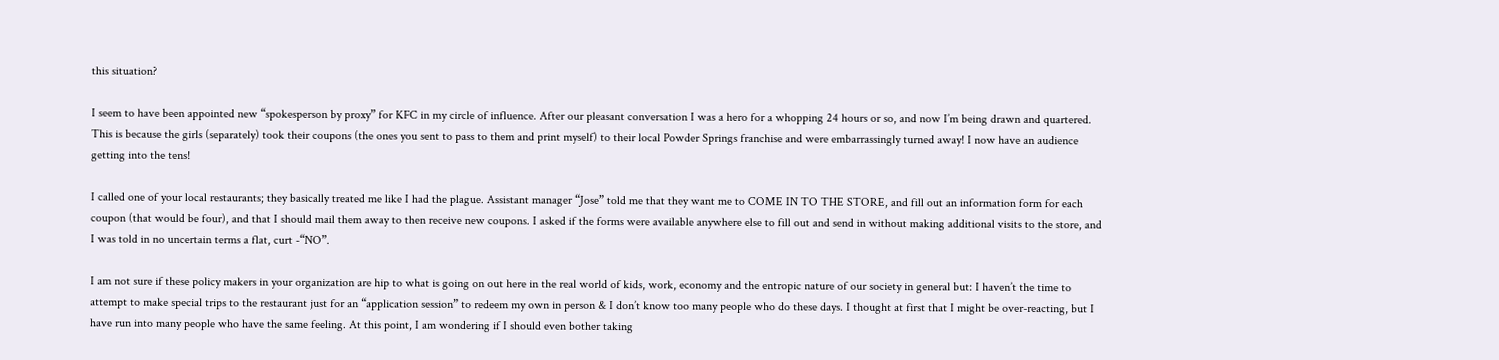this situation?

I seem to have been appointed new “spokesperson by proxy” for KFC in my circle of influence. After our pleasant conversation I was a hero for a whopping 24 hours or so, and now I’m being drawn and quartered. This is because the girls (separately) took their coupons (the ones you sent to pass to them and print myself) to their local Powder Springs franchise and were embarrassingly turned away! I now have an audience getting into the tens!

I called one of your local restaurants; they basically treated me like I had the plague. Assistant manager “Jose” told me that they want me to COME IN TO THE STORE, and fill out an information form for each coupon (that would be four), and that I should mail them away to then receive new coupons. I asked if the forms were available anywhere else to fill out and send in without making additional visits to the store, and I was told in no uncertain terms a flat, curt -“NO”.

I am not sure if these policy makers in your organization are hip to what is going on out here in the real world of kids, work, economy and the entropic nature of our society in general but: I haven’t the time to attempt to make special trips to the restaurant just for an “application session” to redeem my own in person & I don’t know too many people who do these days. I thought at first that I might be over-reacting, but I have run into many people who have the same feeling. At this point, I am wondering if I should even bother taking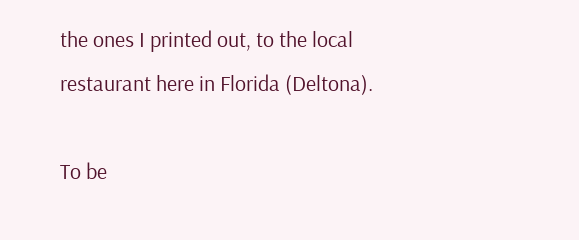the ones I printed out, to the local restaurant here in Florida (Deltona).

To be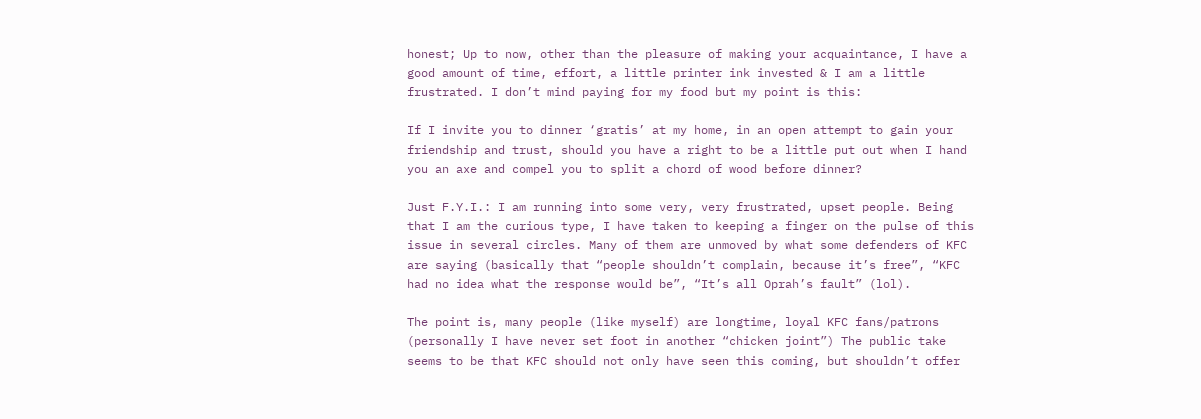honest; Up to now, other than the pleasure of making your acquaintance, I have a good amount of time, effort, a little printer ink invested & I am a little frustrated. I don’t mind paying for my food but my point is this:

If I invite you to dinner ‘gratis’ at my home, in an open attempt to gain your friendship and trust, should you have a right to be a little put out when I hand you an axe and compel you to split a chord of wood before dinner?

Just F.Y.I.: I am running into some very, very frustrated, upset people. Being that I am the curious type, I have taken to keeping a finger on the pulse of this issue in several circles. Many of them are unmoved by what some defenders of KFC are saying (basically that “people shouldn’t complain, because it’s free”, “KFC had no idea what the response would be”, “It’s all Oprah’s fault” (lol).

The point is, many people (like myself) are longtime, loyal KFC fans/patrons (personally I have never set foot in another “chicken joint”) The public take seems to be that KFC should not only have seen this coming, but shouldn’t offer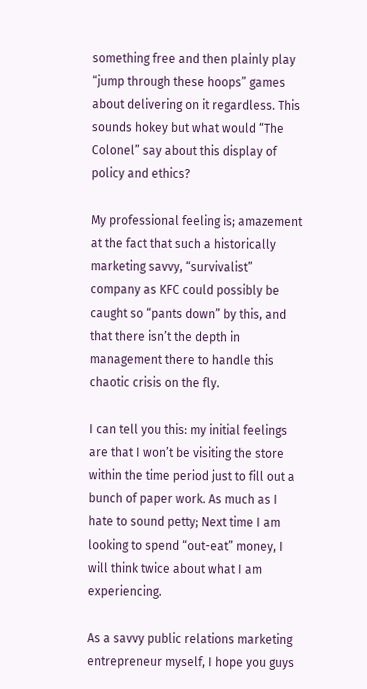something free and then plainly play “jump through these hoops” games about delivering on it regardless. This sounds hokey but what would “The Colonel” say about this display of policy and ethics?

My professional feeling is; amazement at the fact that such a historically marketing savvy, “survivalist” company as KFC could possibly be caught so “pants down” by this, and that there isn’t the depth in management there to handle this chaotic crisis on the fly.

I can tell you this: my initial feelings are that I won’t be visiting the store within the time period just to fill out a bunch of paper work. As much as I hate to sound petty; Next time I am looking to spend “out-eat” money, I will think twice about what I am experiencing.

As a savvy public relations marketing entrepreneur myself, I hope you guys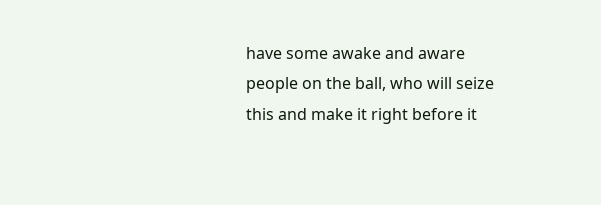have some awake and aware people on the ball, who will seize this and make it right before it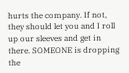hurts the company. If not, they should let you and I roll up our sleeves and get in there. SOMEONE is dropping the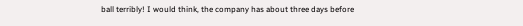ball terribly! I would think, the company has about three days before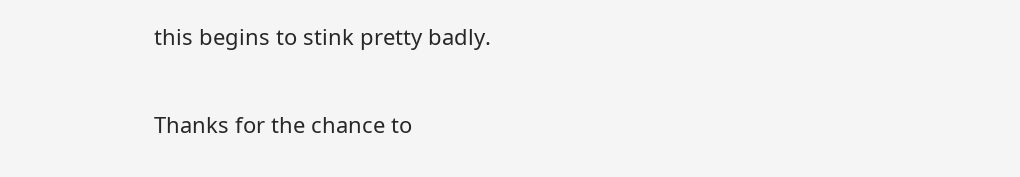this begins to stink pretty badly.

Thanks for the chance to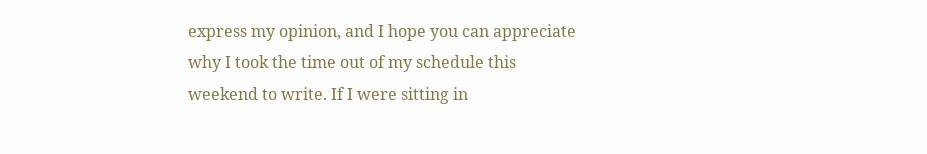express my opinion, and I hope you can appreciate why I took the time out of my schedule this weekend to write. If I were sitting in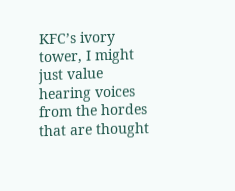KFC’s ivory tower, I might just value hearing voices from the hordes that are thought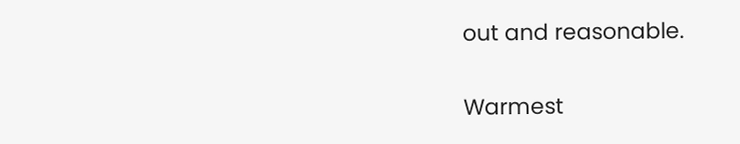out and reasonable.

Warmest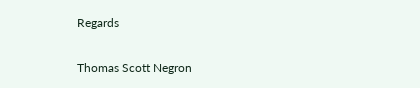Regards

Thomas Scott Negron